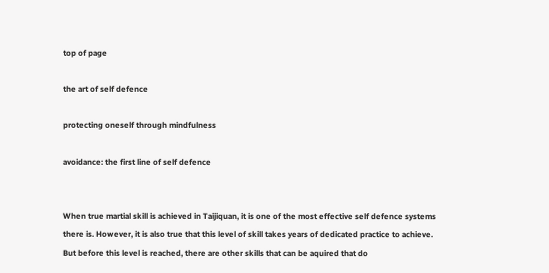top of page

the art of self defence

protecting oneself through mindfulness

avoidance: the first line of self defence


When true martial skill is achieved in Taijiquan, it is one of the most effective self defence systems there is. However, it is also true that this level of skill takes years of dedicated practice to achieve. But before this level is reached, there are other skills that can be aquired that do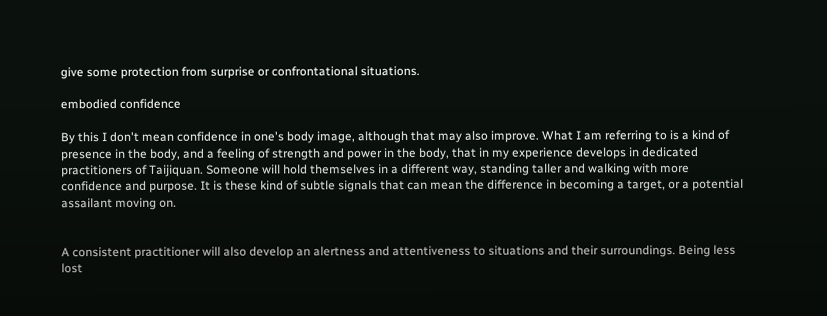give some protection from surprise or confrontational situations.

embodied confidence

By this I don't mean confidence in one's body image, although that may also improve. What I am referring to is a kind of presence in the body, and a feeling of strength and power in the body, that in my experience develops in dedicated practitioners of Taijiquan. Someone will hold themselves in a different way, standing taller and walking with more confidence and purpose. It is these kind of subtle signals that can mean the difference in becoming a target, or a potential assailant moving on.


A consistent practitioner will also develop an alertness and attentiveness to situations and their surroundings. Being less lost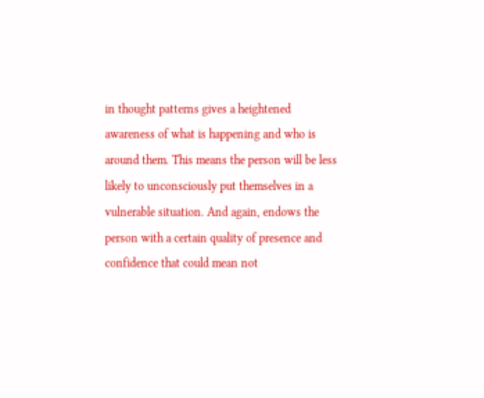in thought patterns gives a heightened awareness of what is happening and who is around them. This means the person will be less likely to unconsciously put themselves in a vulnerable situation. And again, endows the person with a certain quality of presence and confidence that could mean not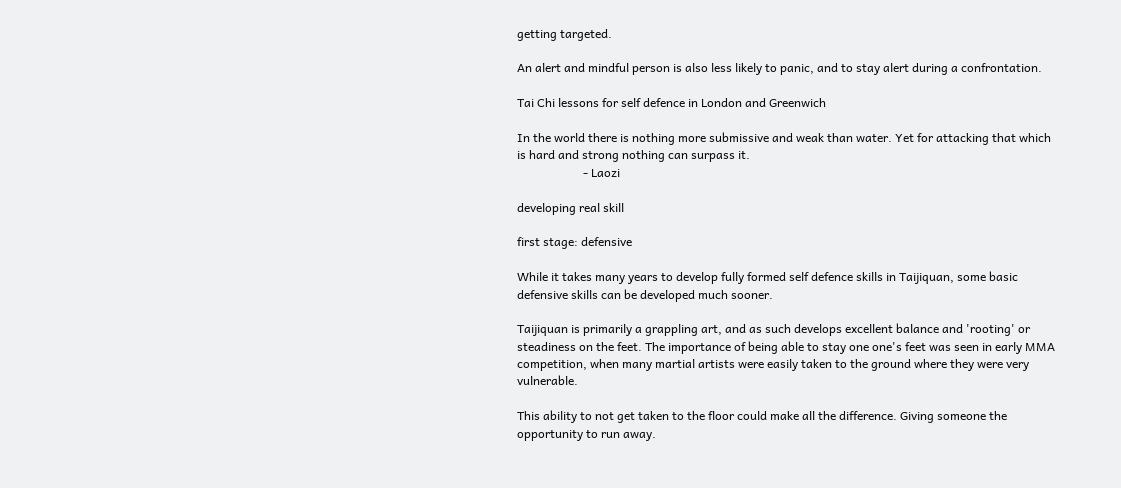getting targeted.

An alert and mindful person is also less likely to panic, and to stay alert during a confrontation.

Tai Chi lessons for self defence in London and Greenwich

In the world there is nothing more submissive and weak than water. Yet for attacking that which is hard and strong nothing can surpass it.
                      - Laozi

developing real skill

first stage: defensive

While it takes many years to develop fully formed self defence skills in Taijiquan, some basic defensive skills can be developed much sooner.

Taijiquan is primarily a grappling art, and as such develops excellent balance and 'rooting' or steadiness on the feet. The importance of being able to stay one one's feet was seen in early MMA competition, when many martial artists were easily taken to the ground where they were very vulnerable.

This ability to not get taken to the floor could make all the difference. Giving someone the opportunity to run away.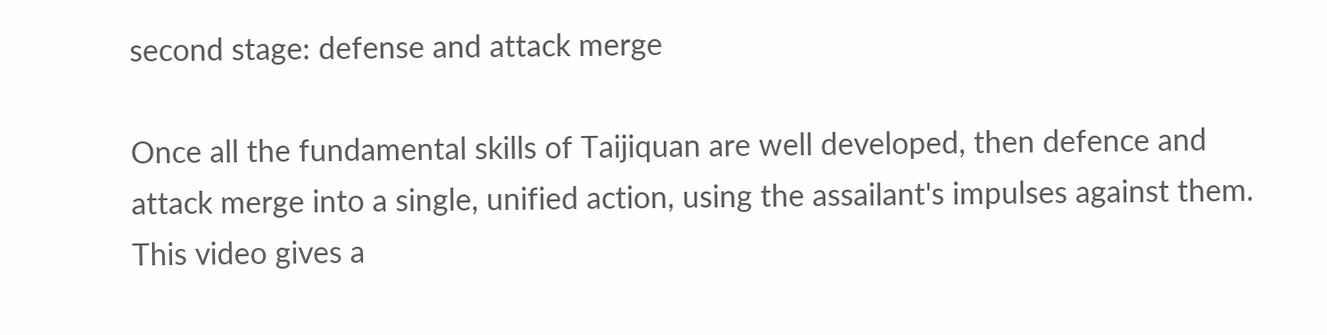second stage: defense and attack merge

Once all the fundamental skills of Taijiquan are well developed, then defence and attack merge into a single, unified action, using the assailant's impulses against them. This video gives a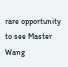rare opportunity to see Master Wang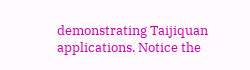demonstrating Taijiquan applications. Notice the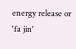energy release or 'fa jin'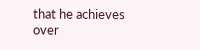that he achieves over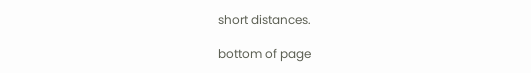short distances.

bottom of page